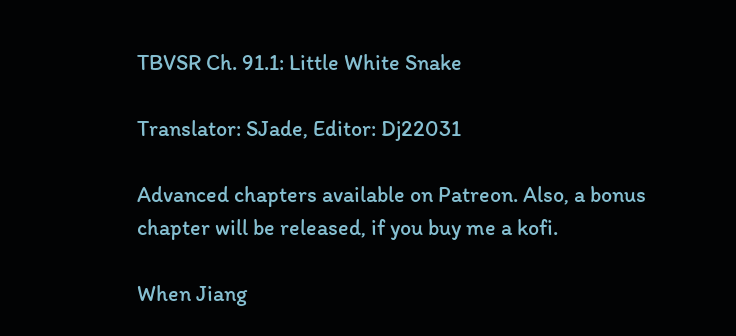TBVSR Ch. 91.1: Little White Snake

Translator: SJade, Editor: Dj22031

Advanced chapters available on Patreon. Also, a bonus chapter will be released, if you buy me a kofi.

When Jiang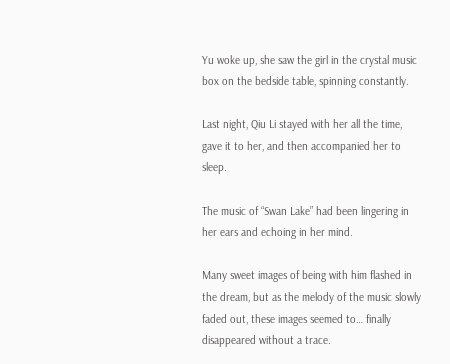Yu woke up, she saw the girl in the crystal music box on the bedside table, spinning constantly.

Last night, Qiu Li stayed with her all the time, gave it to her, and then accompanied her to sleep.

The music of “Swan Lake” had been lingering in her ears and echoing in her mind.

Many sweet images of being with him flashed in the dream, but as the melody of the music slowly faded out, these images seemed to… finally disappeared without a trace.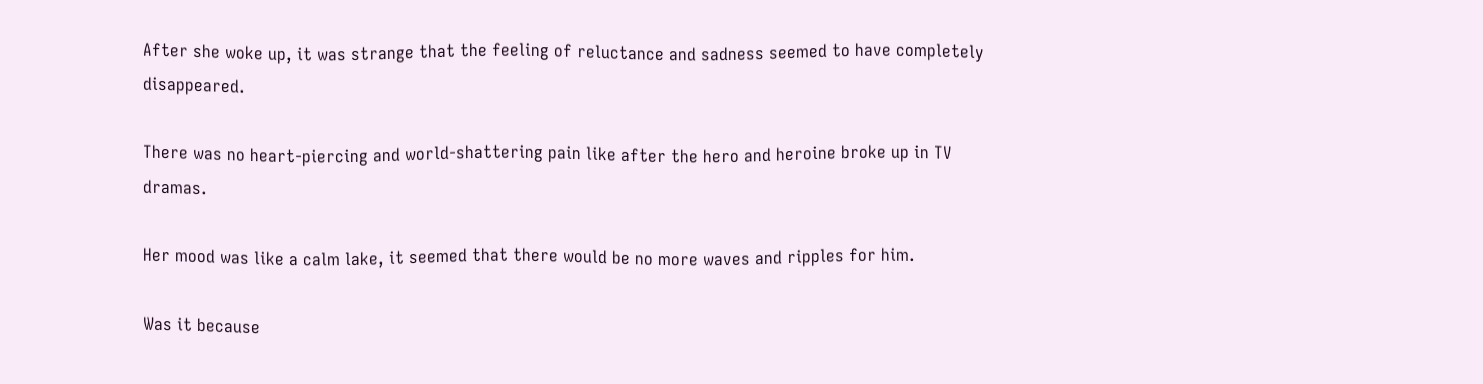After she woke up, it was strange that the feeling of reluctance and sadness seemed to have completely disappeared.

There was no heart-piercing and world-shattering pain like after the hero and heroine broke up in TV dramas.

Her mood was like a calm lake, it seemed that there would be no more waves and ripples for him.

Was it because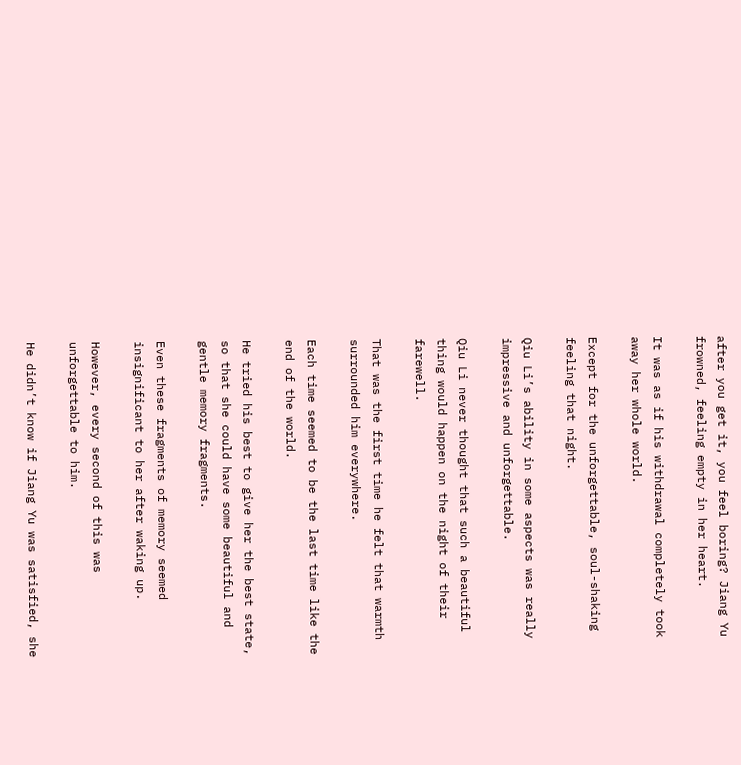after you get it, you feel boring? Jiang Yu frowned, feeling empty in her heart.

It was as if his withdrawal completely took away her whole world.

Except for the unforgettable, soul-shaking feeling that night.

Qiu Li’s ability in some aspects was really impressive and unforgettable.

Qiu Li never thought that such a beautiful thing would happen on the night of their farewell.

That was the first time he felt that warmth surrounded him everywhere.

Each time seemed to be the last time like the end of the world.

He tried his best to give her the best state, so that she could have some beautiful and gentle memory fragments.

Even these fragments of memory seemed insignificant to her after waking up.

However, every second of this was unforgettable to him.

He didn’t know if Jiang Yu was satisfied, she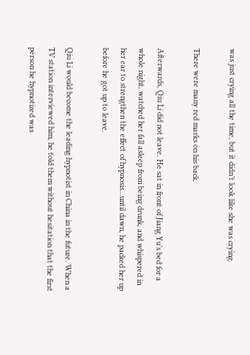was just crying all the time, but it didn’t look like she was crying.

There were many red marks on his back.

Afterwards, Qiu Li did not leave. He sat in front of Jiang Yu’s bed for a whole night, watched her fall asleep from being drunk, and whispered in her ear to strengthen the effect of hypnosis…until dawn, he packed her up before he got up to leave.

Qiu Li would become the leading hypnotist in China in the future. When a TV station interviewed him, he told them without hesitation that the first person he hypnotized was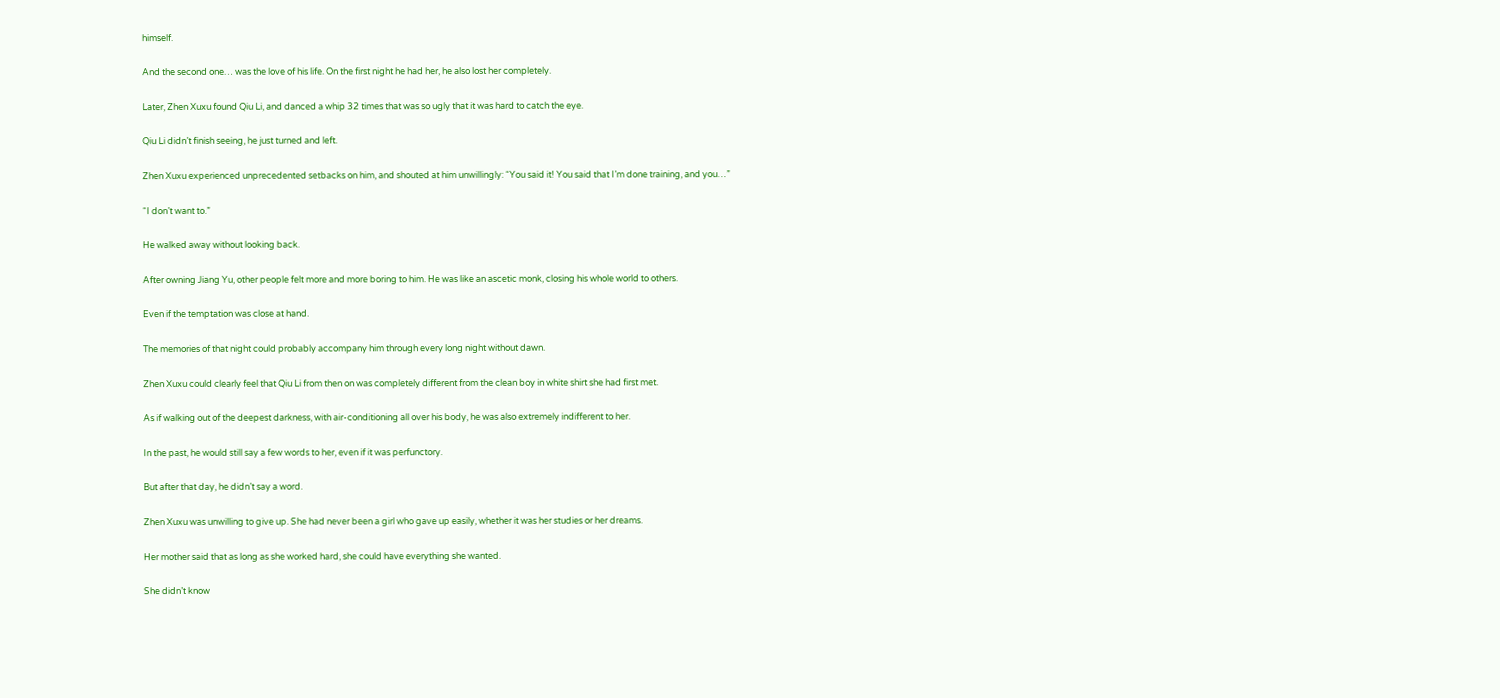himself.

And the second one… was the love of his life. On the first night he had her, he also lost her completely.

Later, Zhen Xuxu found Qiu Li, and danced a whip 32 times that was so ugly that it was hard to catch the eye.

Qiu Li didn’t finish seeing, he just turned and left.

Zhen Xuxu experienced unprecedented setbacks on him, and shouted at him unwillingly: “You said it! You said that I’m done training, and you…”

“I don’t want to.”

He walked away without looking back.

After owning Jiang Yu, other people felt more and more boring to him. He was like an ascetic monk, closing his whole world to others.

Even if the temptation was close at hand.

The memories of that night could probably accompany him through every long night without dawn.

Zhen Xuxu could clearly feel that Qiu Li from then on was completely different from the clean boy in white shirt she had first met.

As if walking out of the deepest darkness, with air-conditioning all over his body, he was also extremely indifferent to her.

In the past, he would still say a few words to her, even if it was perfunctory.

But after that day, he didn’t say a word.

Zhen Xuxu was unwilling to give up. She had never been a girl who gave up easily, whether it was her studies or her dreams.

Her mother said that as long as she worked hard, she could have everything she wanted.

She didn’t know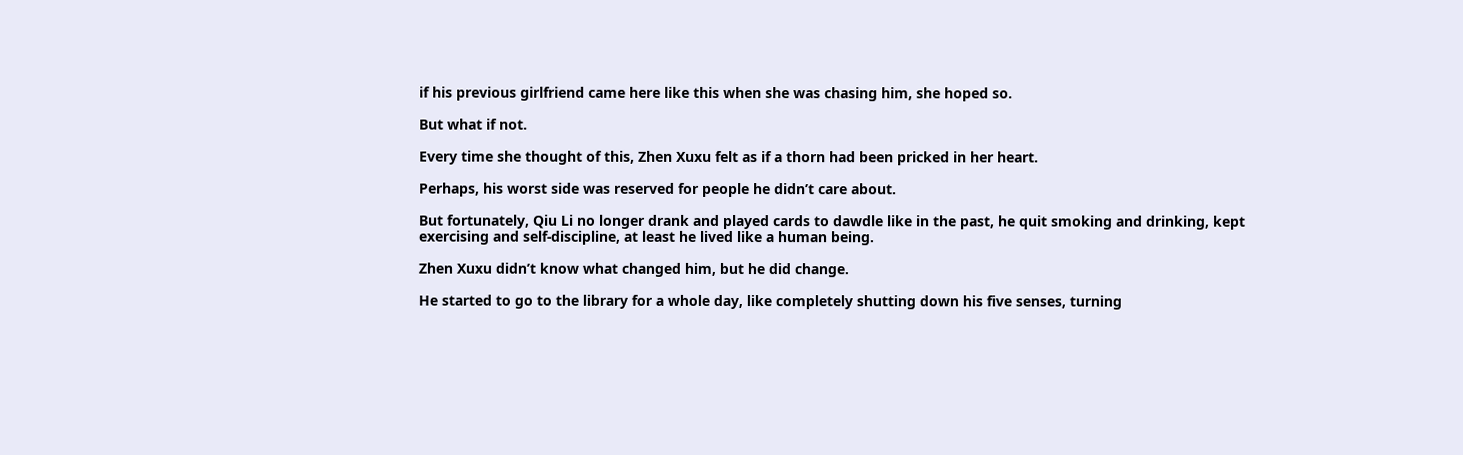if his previous girlfriend came here like this when she was chasing him, she hoped so.

But what if not.

Every time she thought of this, Zhen Xuxu felt as if a thorn had been pricked in her heart.

Perhaps, his worst side was reserved for people he didn’t care about.

But fortunately, Qiu Li no longer drank and played cards to dawdle like in the past, he quit smoking and drinking, kept exercising and self-discipline, at least he lived like a human being.

Zhen Xuxu didn’t know what changed him, but he did change.

He started to go to the library for a whole day, like completely shutting down his five senses, turning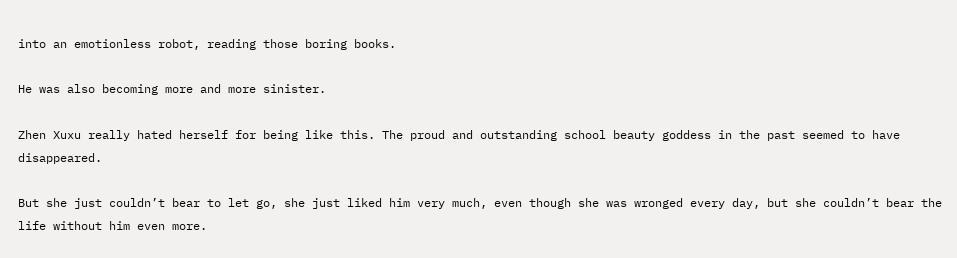into an emotionless robot, reading those boring books.

He was also becoming more and more sinister.

Zhen Xuxu really hated herself for being like this. The proud and outstanding school beauty goddess in the past seemed to have disappeared.

But she just couldn’t bear to let go, she just liked him very much, even though she was wronged every day, but she couldn’t bear the life without him even more.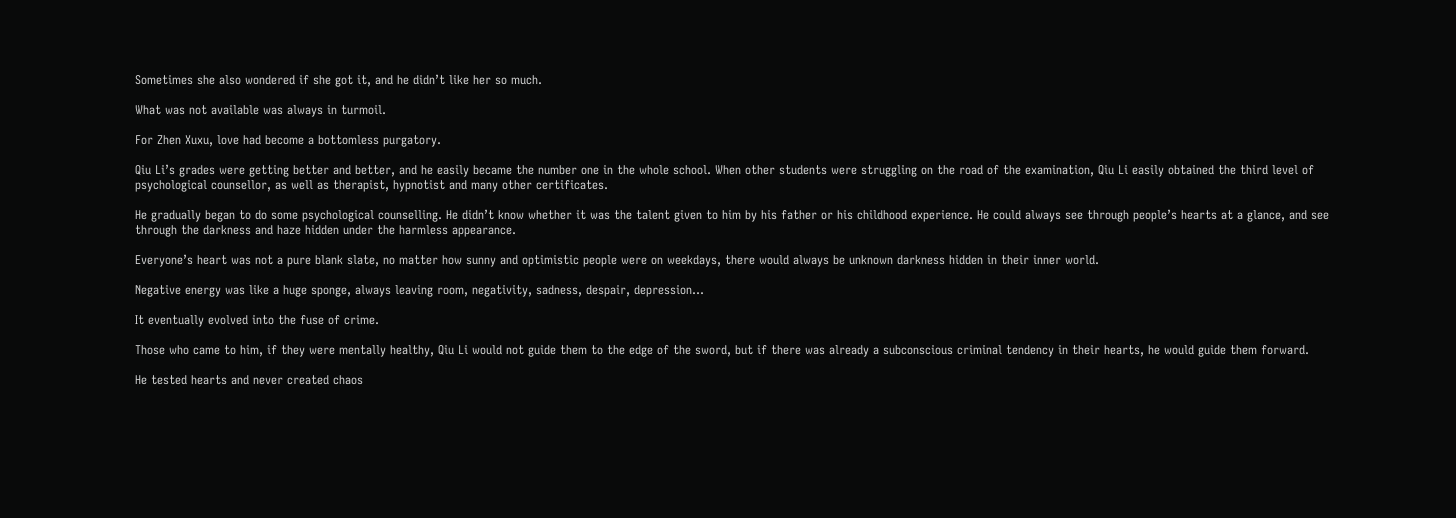Sometimes she also wondered if she got it, and he didn’t like her so much.

What was not available was always in turmoil.

For Zhen Xuxu, love had become a bottomless purgatory.

Qiu Li’s grades were getting better and better, and he easily became the number one in the whole school. When other students were struggling on the road of the examination, Qiu Li easily obtained the third level of psychological counsellor, as well as therapist, hypnotist and many other certificates.

He gradually began to do some psychological counselling. He didn’t know whether it was the talent given to him by his father or his childhood experience. He could always see through people’s hearts at a glance, and see through the darkness and haze hidden under the harmless appearance.

Everyone’s heart was not a pure blank slate, no matter how sunny and optimistic people were on weekdays, there would always be unknown darkness hidden in their inner world.

Negative energy was like a huge sponge, always leaving room, negativity, sadness, despair, depression…

It eventually evolved into the fuse of crime.

Those who came to him, if they were mentally healthy, Qiu Li would not guide them to the edge of the sword, but if there was already a subconscious criminal tendency in their hearts, he would guide them forward.

He tested hearts and never created chaos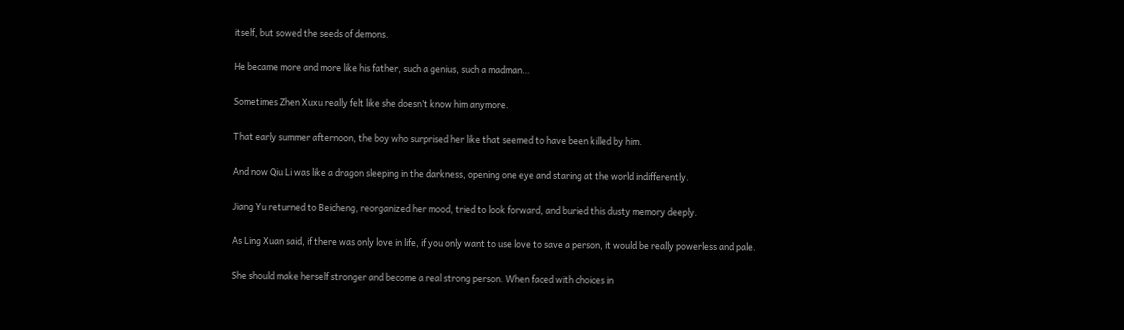itself, but sowed the seeds of demons.

He became more and more like his father, such a genius, such a madman…

Sometimes Zhen Xuxu really felt like she doesn’t know him anymore.

That early summer afternoon, the boy who surprised her like that seemed to have been killed by him.

And now Qiu Li was like a dragon sleeping in the darkness, opening one eye and staring at the world indifferently.

Jiang Yu returned to Beicheng, reorganized her mood, tried to look forward, and buried this dusty memory deeply.

As Ling Xuan said, if there was only love in life, if you only want to use love to save a person, it would be really powerless and pale.

She should make herself stronger and become a real strong person. When faced with choices in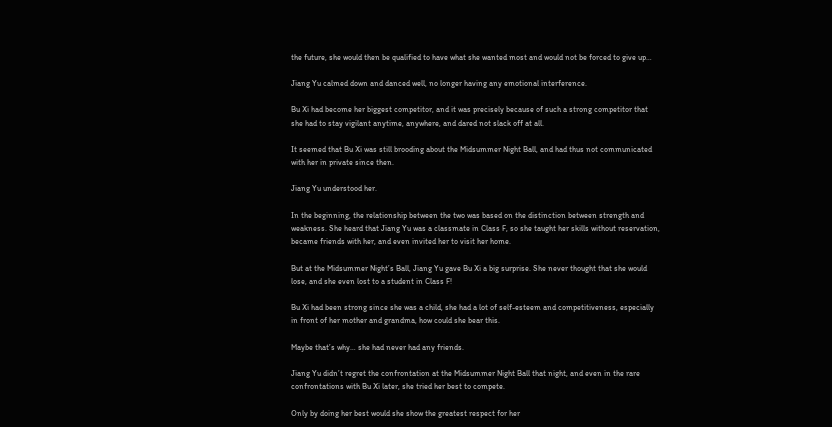the future, she would then be qualified to have what she wanted most and would not be forced to give up…

Jiang Yu calmed down and danced well, no longer having any emotional interference.

Bu Xi had become her biggest competitor, and it was precisely because of such a strong competitor that she had to stay vigilant anytime, anywhere, and dared not slack off at all.

It seemed that Bu Xi was still brooding about the Midsummer Night Ball, and had thus not communicated with her in private since then.

Jiang Yu understood her.

In the beginning, the relationship between the two was based on the distinction between strength and weakness. She heard that Jiang Yu was a classmate in Class F, so she taught her skills without reservation, became friends with her, and even invited her to visit her home.

But at the Midsummer Night’s Ball, Jiang Yu gave Bu Xi a big surprise. She never thought that she would lose, and she even lost to a student in Class F!

Bu Xi had been strong since she was a child, she had a lot of self-esteem and competitiveness, especially in front of her mother and grandma, how could she bear this.

Maybe that’s why… she had never had any friends.

Jiang Yu didn’t regret the confrontation at the Midsummer Night Ball that night, and even in the rare confrontations with Bu Xi later, she tried her best to compete.

Only by doing her best would she show the greatest respect for her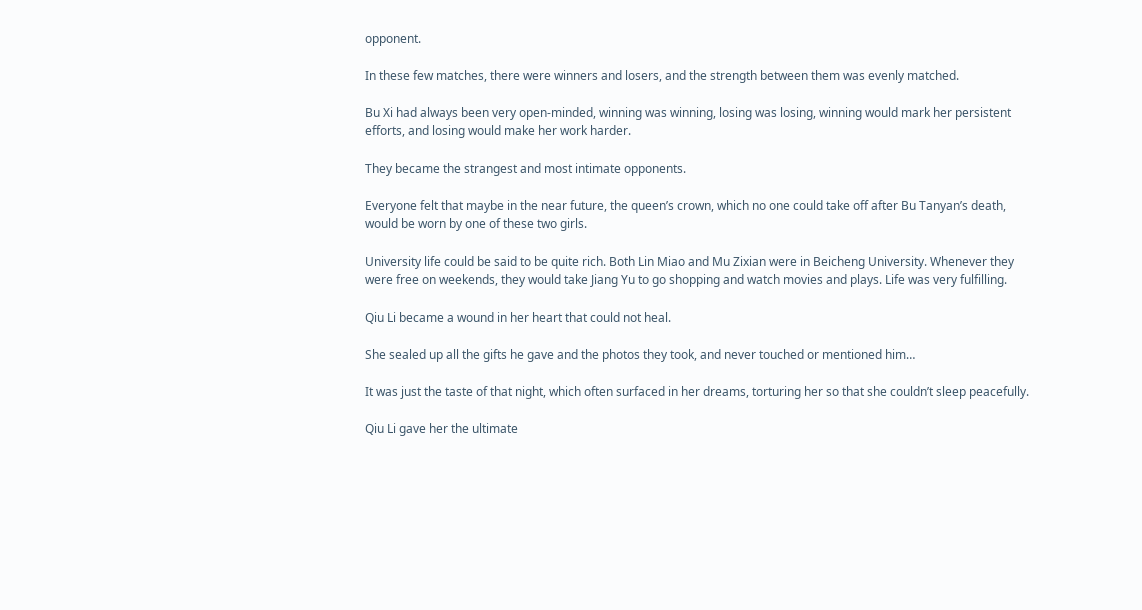opponent.

In these few matches, there were winners and losers, and the strength between them was evenly matched.

Bu Xi had always been very open-minded, winning was winning, losing was losing, winning would mark her persistent efforts, and losing would make her work harder.

They became the strangest and most intimate opponents.

Everyone felt that maybe in the near future, the queen’s crown, which no one could take off after Bu Tanyan’s death, would be worn by one of these two girls.

University life could be said to be quite rich. Both Lin Miao and Mu Zixian were in Beicheng University. Whenever they were free on weekends, they would take Jiang Yu to go shopping and watch movies and plays. Life was very fulfilling.

Qiu Li became a wound in her heart that could not heal.

She sealed up all the gifts he gave and the photos they took, and never touched or mentioned him…

It was just the taste of that night, which often surfaced in her dreams, torturing her so that she couldn’t sleep peacefully.

Qiu Li gave her the ultimate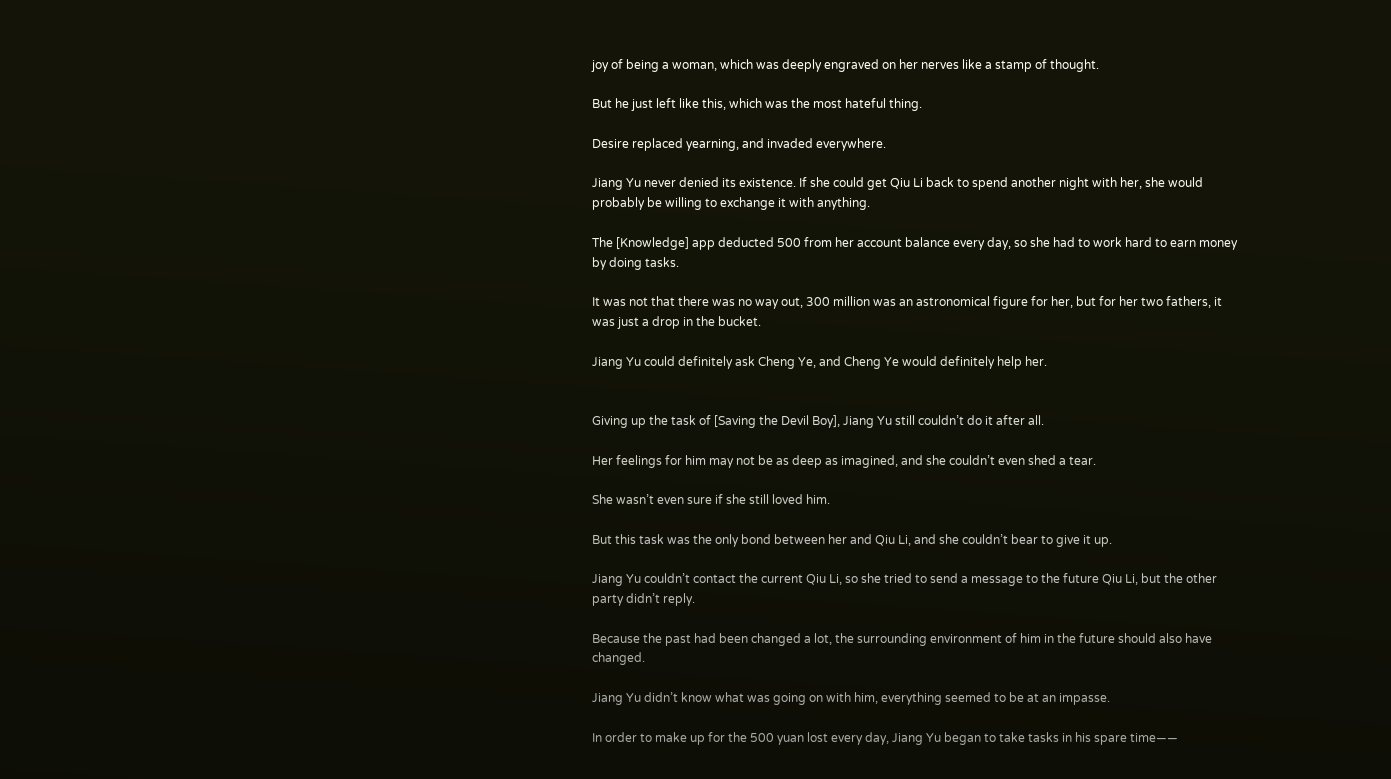joy of being a woman, which was deeply engraved on her nerves like a stamp of thought.

But he just left like this, which was the most hateful thing.

Desire replaced yearning, and invaded everywhere.

Jiang Yu never denied its existence. If she could get Qiu Li back to spend another night with her, she would probably be willing to exchange it with anything.

The [Knowledge] app deducted 500 from her account balance every day, so she had to work hard to earn money by doing tasks.

It was not that there was no way out, 300 million was an astronomical figure for her, but for her two fathers, it was just a drop in the bucket.

Jiang Yu could definitely ask Cheng Ye, and Cheng Ye would definitely help her.


Giving up the task of [Saving the Devil Boy], Jiang Yu still couldn’t do it after all.

Her feelings for him may not be as deep as imagined, and she couldn’t even shed a tear.

She wasn’t even sure if she still loved him.

But this task was the only bond between her and Qiu Li, and she couldn’t bear to give it up.

Jiang Yu couldn’t contact the current Qiu Li, so she tried to send a message to the future Qiu Li, but the other party didn’t reply.

Because the past had been changed a lot, the surrounding environment of him in the future should also have changed.

Jiang Yu didn’t know what was going on with him, everything seemed to be at an impasse.

In order to make up for the 500 yuan lost every day, Jiang Yu began to take tasks in his spare time——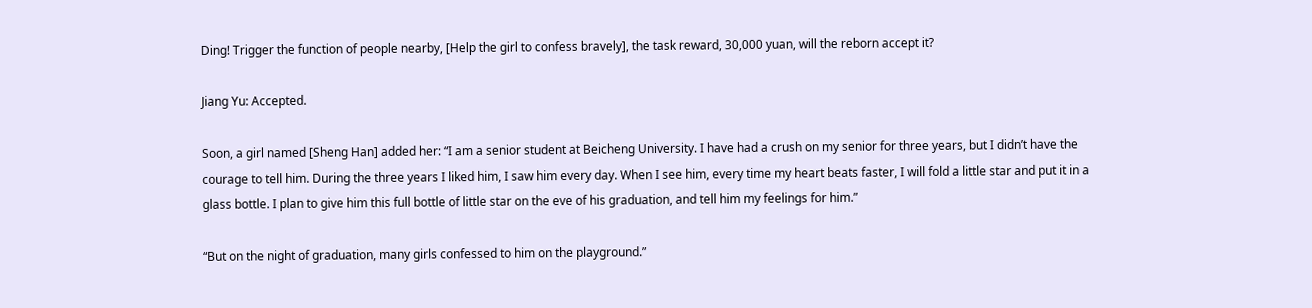Ding! Trigger the function of people nearby, [Help the girl to confess bravely], the task reward, 30,000 yuan, will the reborn accept it?

Jiang Yu: Accepted.

Soon, a girl named [Sheng Han] added her: “I am a senior student at Beicheng University. I have had a crush on my senior for three years, but I didn’t have the courage to tell him. During the three years I liked him, I saw him every day. When I see him, every time my heart beats faster, I will fold a little star and put it in a glass bottle. I plan to give him this full bottle of little star on the eve of his graduation, and tell him my feelings for him.”

“But on the night of graduation, many girls confessed to him on the playground.”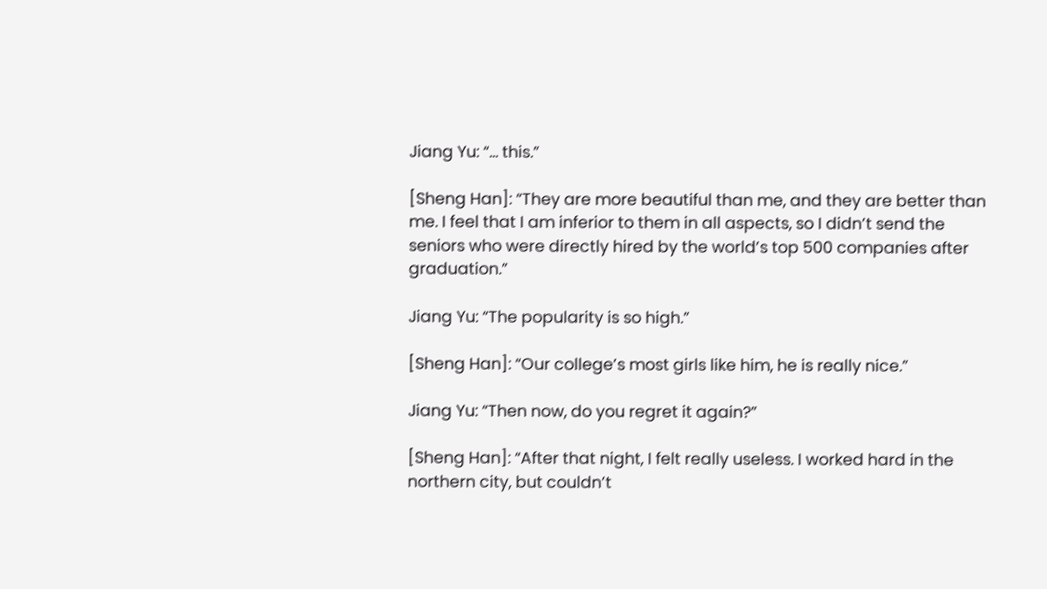Jiang Yu: “… this.”

[Sheng Han]: “They are more beautiful than me, and they are better than me. I feel that I am inferior to them in all aspects, so I didn’t send the seniors who were directly hired by the world’s top 500 companies after graduation.”

Jiang Yu: “The popularity is so high.”

[Sheng Han]: “Our college’s most girls like him, he is really nice.”

Jiang Yu: “Then now, do you regret it again?”

[Sheng Han]: “After that night, I felt really useless. I worked hard in the northern city, but couldn’t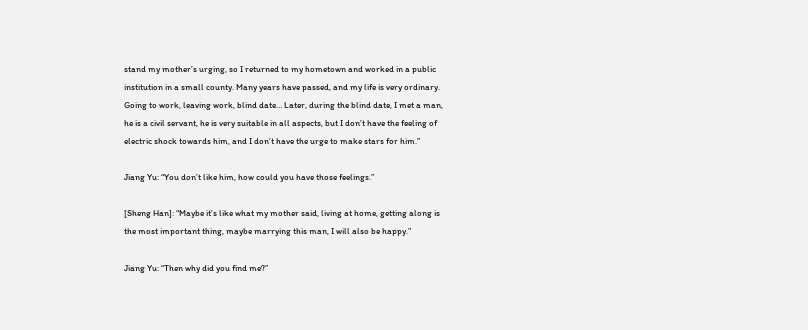stand my mother’s urging, so I returned to my hometown and worked in a public institution in a small county. Many years have passed, and my life is very ordinary. Going to work, leaving work, blind date… Later, during the blind date, I met a man, he is a civil servant, he is very suitable in all aspects, but I don’t have the feeling of electric shock towards him, and I don’t have the urge to make stars for him.”

Jiang Yu: “You don’t like him, how could you have those feelings.”

[Sheng Han]: “Maybe it’s like what my mother said, living at home, getting along is the most important thing, maybe marrying this man, I will also be happy.”

Jiang Yu: “Then why did you find me?”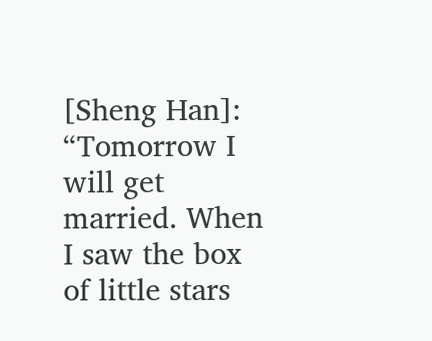[Sheng Han]: “Tomorrow I will get married. When I saw the box of little stars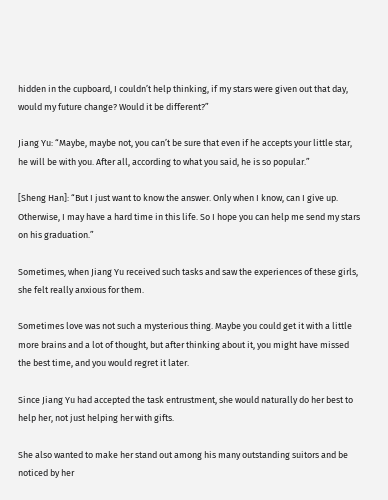hidden in the cupboard, I couldn’t help thinking, if my stars were given out that day, would my future change? Would it be different?”

Jiang Yu: “Maybe, maybe not, you can’t be sure that even if he accepts your little star, he will be with you. After all, according to what you said, he is so popular.”

[Sheng Han]: “But I just want to know the answer. Only when I know, can I give up. Otherwise, I may have a hard time in this life. So I hope you can help me send my stars on his graduation.”

Sometimes, when Jiang Yu received such tasks and saw the experiences of these girls, she felt really anxious for them.

Sometimes love was not such a mysterious thing. Maybe you could get it with a little more brains and a lot of thought, but after thinking about it, you might have missed the best time, and you would regret it later.

Since Jiang Yu had accepted the task entrustment, she would naturally do her best to help her, not just helping her with gifts.

She also wanted to make her stand out among his many outstanding suitors and be noticed by her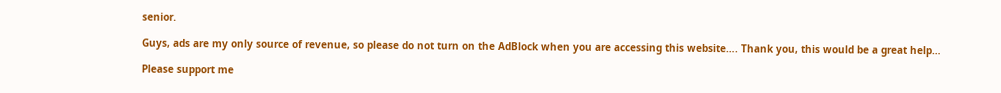senior.

Guys, ads are my only source of revenue, so please do not turn on the AdBlock when you are accessing this website…. Thank you, this would be a great help…

Please support me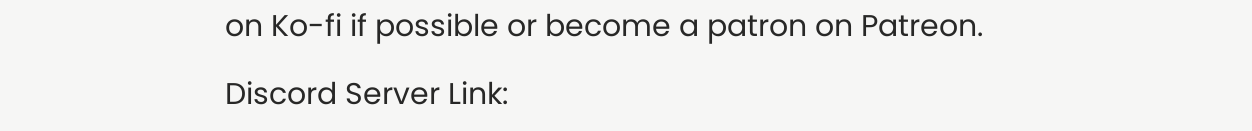on Ko-fi if possible or become a patron on Patreon.

Discord Server Link: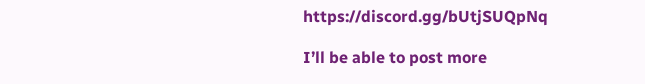https://discord.gg/bUtjSUQpNq

I’ll be able to post more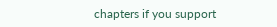chapters if you support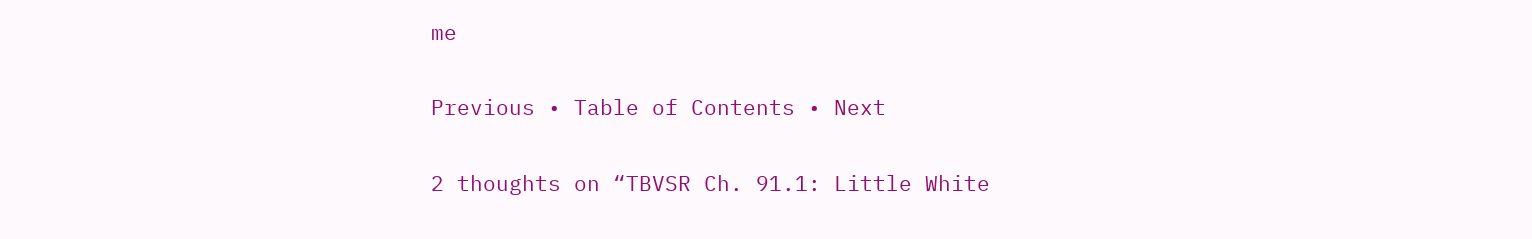me

Previous • Table of Contents • Next

2 thoughts on “TBVSR Ch. 91.1: Little White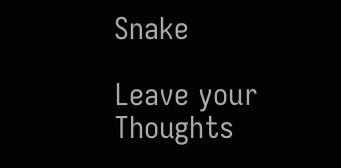Snake

Leave your Thoughts